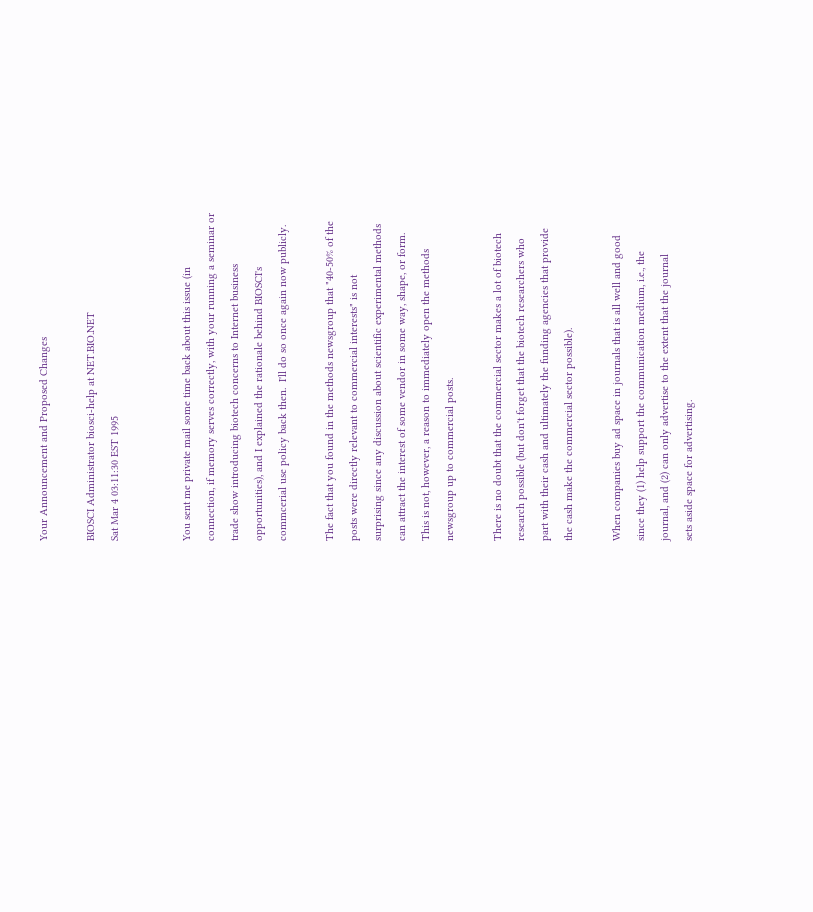Your Announcement and Proposed Changes

BIOSCI Administrator biosci-help at NET.BIO.NET
Sat Mar 4 03:11:30 EST 1995


You sent me private mail some time back about this issue (in
connection, if memory serves correctly, with your running a seminar or
trade show introducing biotech concerns to Internet business
opportunities), and I explained the rationale behind BIOSCI's
commcerial use policy back then.  I'll do so once again now publicly.

The fact that you found in the methods newsgroup that "40-50% of the
posts were directly relevant to commercial interests" is not
surprising since any discussion about scientific experimental methods
can attract the interest of some vendor in some way, shape, or form.
This is not, however, a reason to immediately open the methods
newsgroup up to commercial posts.

There is no doubt that the commercial sector makes a lot of biotech
research possible (but don't forget that the biotech researchers who
part with their cash and ultimately the funding agencies that provide
the cash make the commercial sector possible).

When companies buy ad space in journals that is all well and good
since they (1) help support the communication medium, i.e., the
journal, and (2) can only advertise to the extent that the journal
sets aside space for advertising.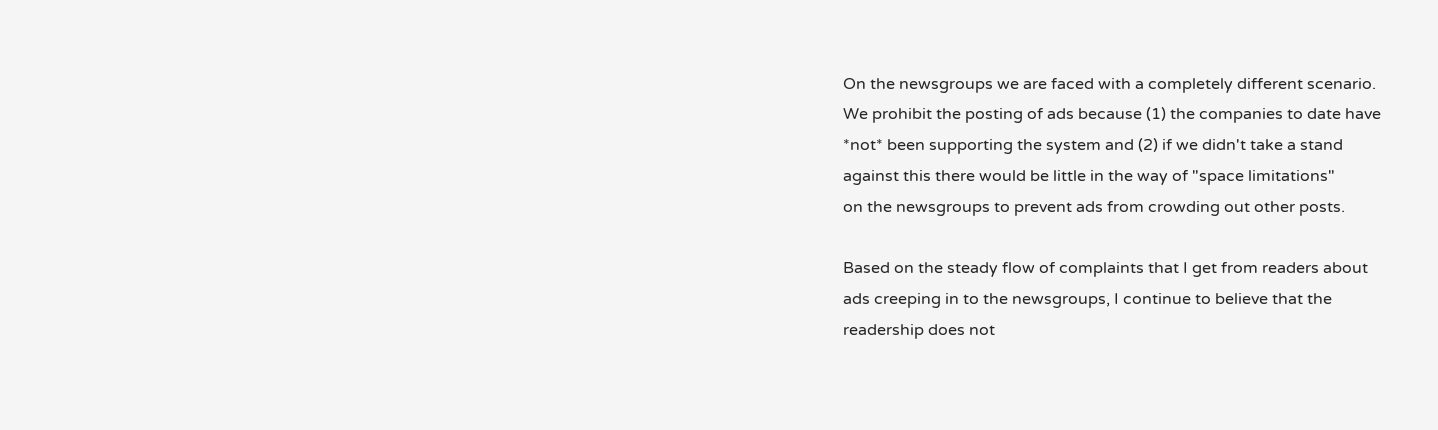On the newsgroups we are faced with a completely different scenario.
We prohibit the posting of ads because (1) the companies to date have
*not* been supporting the system and (2) if we didn't take a stand
against this there would be little in the way of "space limitations"
on the newsgroups to prevent ads from crowding out other posts.

Based on the steady flow of complaints that I get from readers about
ads creeping in to the newsgroups, I continue to believe that the
readership does not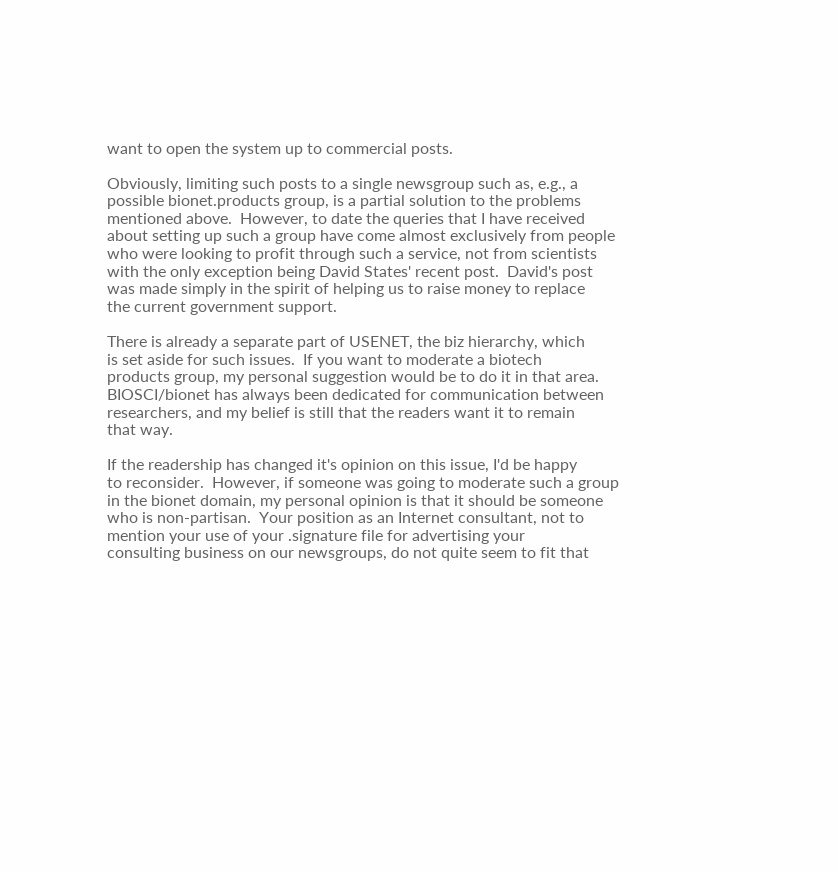want to open the system up to commercial posts.

Obviously, limiting such posts to a single newsgroup such as, e.g., a
possible bionet.products group, is a partial solution to the problems
mentioned above.  However, to date the queries that I have received
about setting up such a group have come almost exclusively from people
who were looking to profit through such a service, not from scientists
with the only exception being David States' recent post.  David's post
was made simply in the spirit of helping us to raise money to replace
the current government support.

There is already a separate part of USENET, the biz hierarchy, which
is set aside for such issues.  If you want to moderate a biotech
products group, my personal suggestion would be to do it in that area.
BIOSCI/bionet has always been dedicated for communication between
researchers, and my belief is still that the readers want it to remain
that way.

If the readership has changed it's opinion on this issue, I'd be happy
to reconsider.  However, if someone was going to moderate such a group
in the bionet domain, my personal opinion is that it should be someone
who is non-partisan.  Your position as an Internet consultant, not to
mention your use of your .signature file for advertising your
consulting business on our newsgroups, do not quite seem to fit that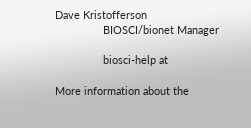Dave Kristofferson
                BIOSCI/bionet Manager

                biosci-help at

More information about the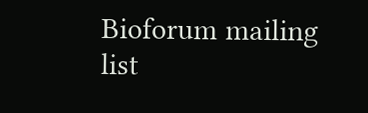Bioforum mailing list